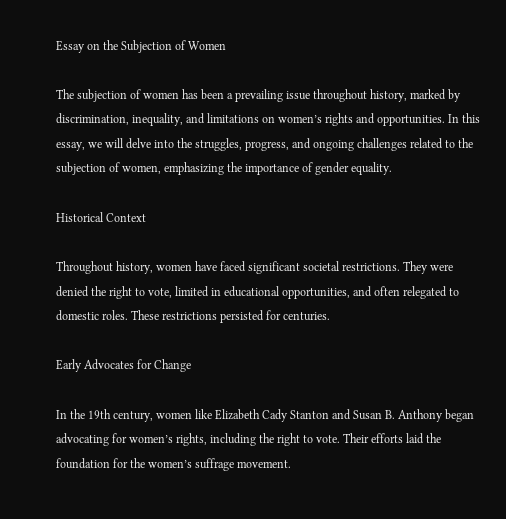Essay on the Subjection of Women

The subjection of women has been a prevailing issue throughout history, marked by discrimination, inequality, and limitations on women’s rights and opportunities. In this essay, we will delve into the struggles, progress, and ongoing challenges related to the subjection of women, emphasizing the importance of gender equality.

Historical Context

Throughout history, women have faced significant societal restrictions. They were denied the right to vote, limited in educational opportunities, and often relegated to domestic roles. These restrictions persisted for centuries.

Early Advocates for Change

In the 19th century, women like Elizabeth Cady Stanton and Susan B. Anthony began advocating for women’s rights, including the right to vote. Their efforts laid the foundation for the women’s suffrage movement.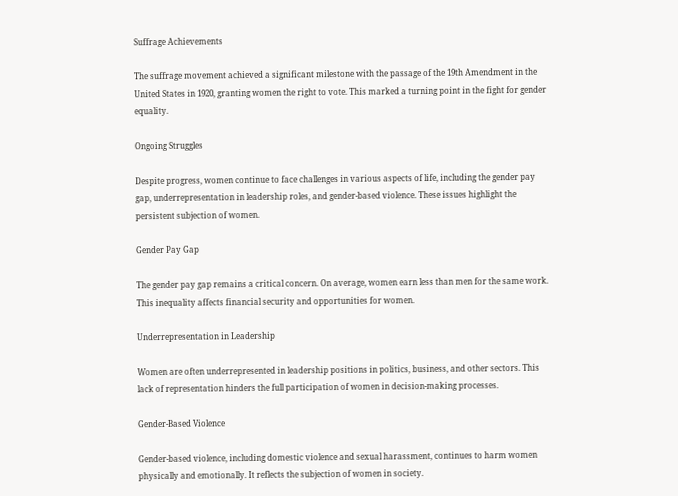Suffrage Achievements

The suffrage movement achieved a significant milestone with the passage of the 19th Amendment in the United States in 1920, granting women the right to vote. This marked a turning point in the fight for gender equality.

Ongoing Struggles

Despite progress, women continue to face challenges in various aspects of life, including the gender pay gap, underrepresentation in leadership roles, and gender-based violence. These issues highlight the persistent subjection of women.

Gender Pay Gap

The gender pay gap remains a critical concern. On average, women earn less than men for the same work. This inequality affects financial security and opportunities for women.

Underrepresentation in Leadership

Women are often underrepresented in leadership positions in politics, business, and other sectors. This lack of representation hinders the full participation of women in decision-making processes.

Gender-Based Violence

Gender-based violence, including domestic violence and sexual harassment, continues to harm women physically and emotionally. It reflects the subjection of women in society.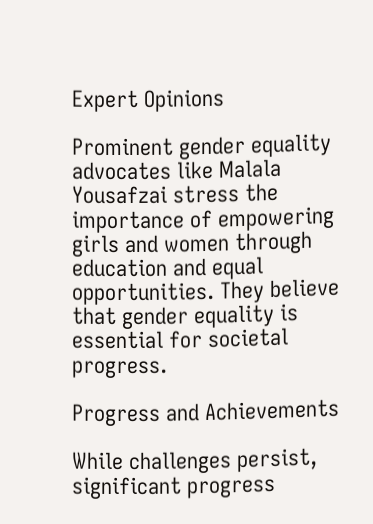Expert Opinions

Prominent gender equality advocates like Malala Yousafzai stress the importance of empowering girls and women through education and equal opportunities. They believe that gender equality is essential for societal progress.

Progress and Achievements

While challenges persist, significant progress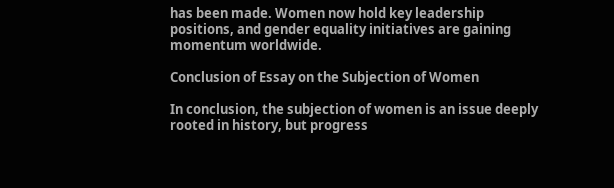has been made. Women now hold key leadership positions, and gender equality initiatives are gaining momentum worldwide.

Conclusion of Essay on the Subjection of Women

In conclusion, the subjection of women is an issue deeply rooted in history, but progress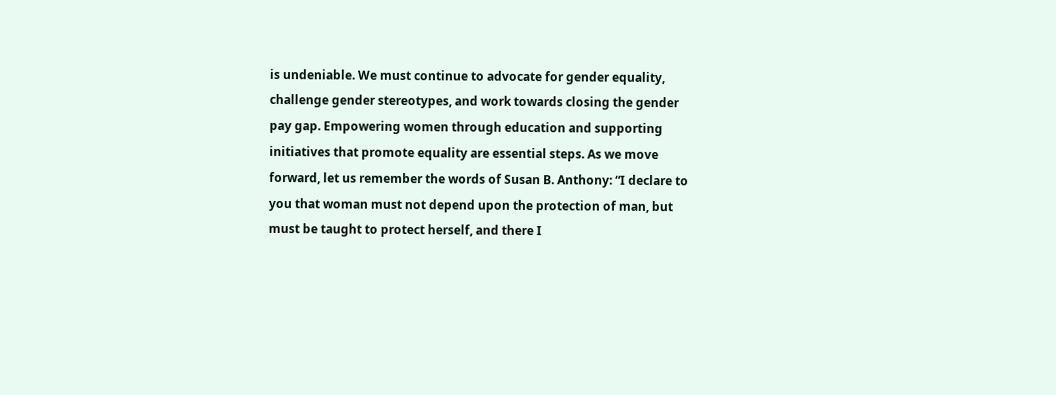is undeniable. We must continue to advocate for gender equality, challenge gender stereotypes, and work towards closing the gender pay gap. Empowering women through education and supporting initiatives that promote equality are essential steps. As we move forward, let us remember the words of Susan B. Anthony: “I declare to you that woman must not depend upon the protection of man, but must be taught to protect herself, and there I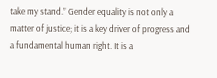take my stand.” Gender equality is not only a matter of justice; it is a key driver of progress and a fundamental human right. It is a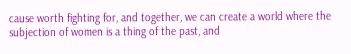cause worth fighting for, and together, we can create a world where the subjection of women is a thing of the past, and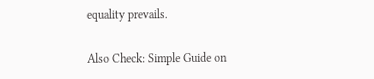equality prevails.

Also Check: Simple Guide on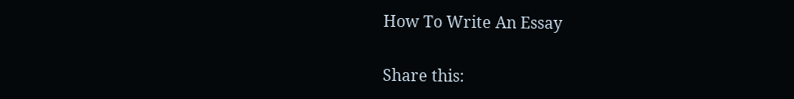How To Write An Essay

Share this: